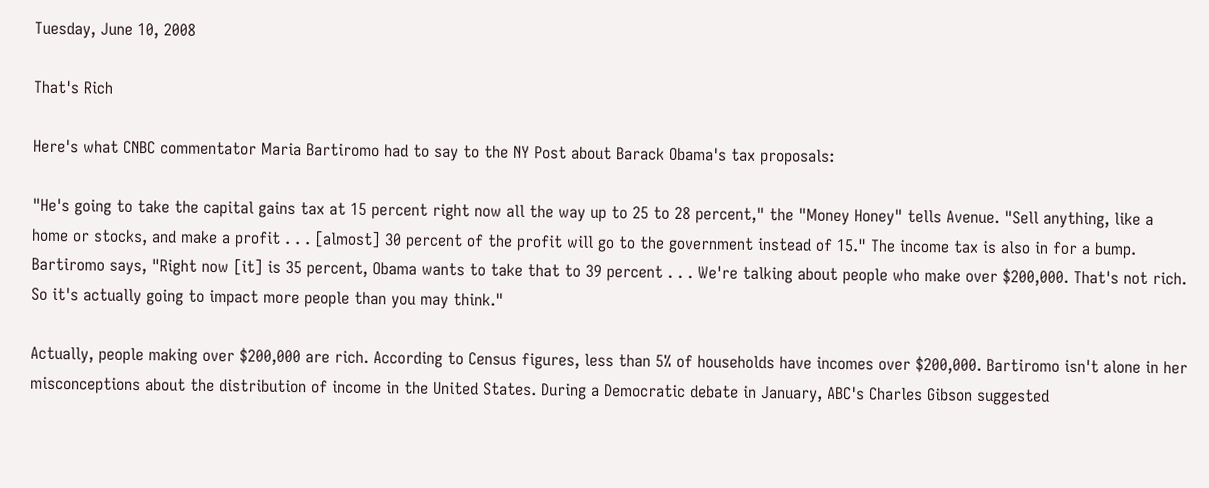Tuesday, June 10, 2008

That's Rich

Here's what CNBC commentator Maria Bartiromo had to say to the NY Post about Barack Obama's tax proposals:

"He's going to take the capital gains tax at 15 percent right now all the way up to 25 to 28 percent," the "Money Honey" tells Avenue. "Sell anything, like a home or stocks, and make a profit . . . [almost] 30 percent of the profit will go to the government instead of 15." The income tax is also in for a bump. Bartiromo says, "Right now [it] is 35 percent, Obama wants to take that to 39 percent . . . We're talking about people who make over $200,000. That's not rich. So it's actually going to impact more people than you may think."

Actually, people making over $200,000 are rich. According to Census figures, less than 5% of households have incomes over $200,000. Bartiromo isn't alone in her misconceptions about the distribution of income in the United States. During a Democratic debate in January, ABC's Charles Gibson suggested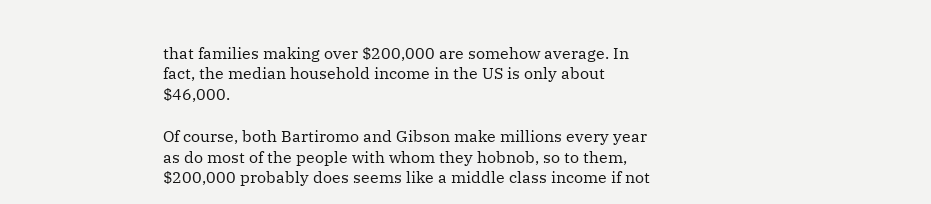that families making over $200,000 are somehow average. In fact, the median household income in the US is only about $46,000.

Of course, both Bartiromo and Gibson make millions every year as do most of the people with whom they hobnob, so to them, $200,000 probably does seems like a middle class income if not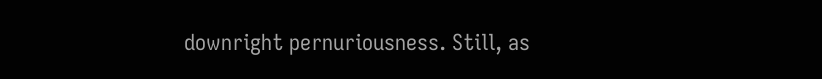downright pernuriousness. Still, as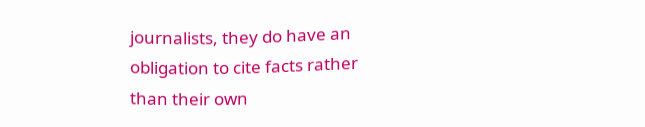journalists, they do have an obligation to cite facts rather than their own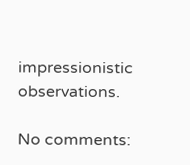impressionistic observations.

No comments: